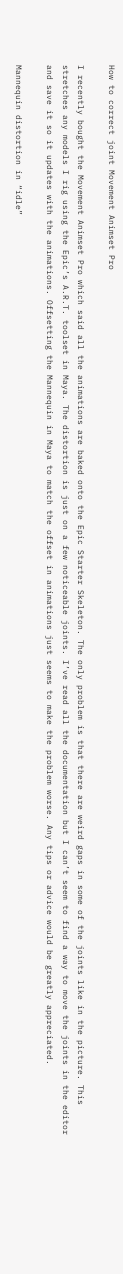How to correct joint Movement Animset Pro

I recently bought the Movement Animset Pro which said all the animations are baked onto the Epic Starter Skeleton. The only problem is that there are weird gaps in some of the joints like in the picture. This stretches any models I rig using the Epic’s A.R.T. toolset in Maya. The distortion is just on a few noticeable joints. I’ve read all the documentation but I can’t seem to find a way to move the joints in the editor and save it so it updates with the animations. Offsetting the Mannequin in Maya to match the offset in animations just seems to make the problem worse. Any tips or advice would be greatly appreciated.

Mannequin distortion in “idle”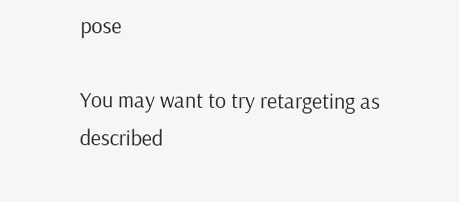pose

You may want to try retargeting as described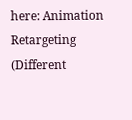here: Animation Retargeting (Different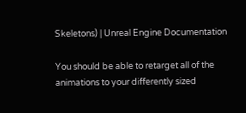Skeletons) | Unreal Engine Documentation

You should be able to retarget all of the animations to your differently sized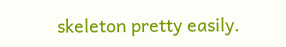skeleton pretty easily.